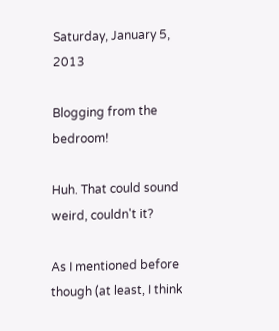Saturday, January 5, 2013

Blogging from the bedroom!

Huh. That could sound weird, couldn't it?

As I mentioned before though (at least, I think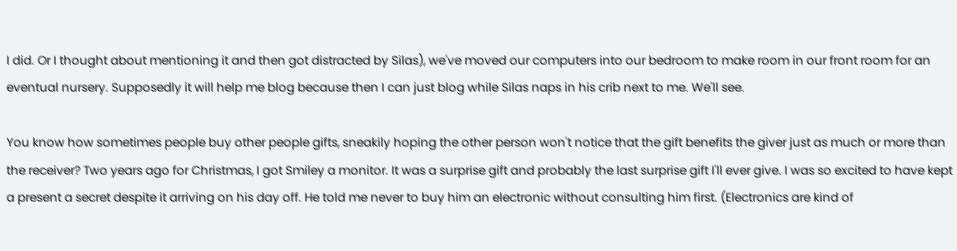I did. Or I thought about mentioning it and then got distracted by Silas), we've moved our computers into our bedroom to make room in our front room for an eventual nursery. Supposedly it will help me blog because then I can just blog while Silas naps in his crib next to me. We'll see.

You know how sometimes people buy other people gifts, sneakily hoping the other person won't notice that the gift benefits the giver just as much or more than the receiver? Two years ago for Christmas, I got Smiley a monitor. It was a surprise gift and probably the last surprise gift I'll ever give. I was so excited to have kept a present a secret despite it arriving on his day off. He told me never to buy him an electronic without consulting him first. (Electronics are kind of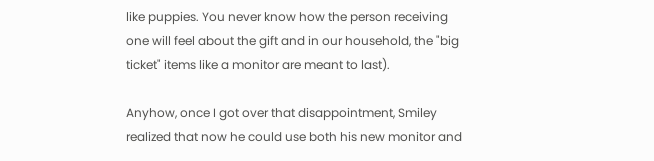like puppies. You never know how the person receiving one will feel about the gift and in our household, the "big ticket" items like a monitor are meant to last).

Anyhow, once I got over that disappointment, Smiley realized that now he could use both his new monitor and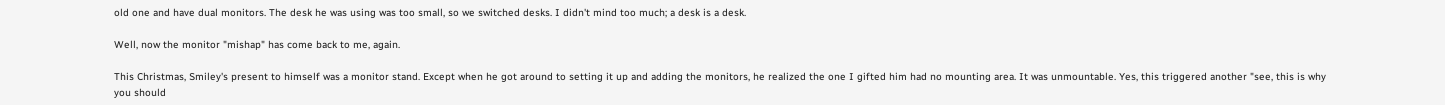old one and have dual monitors. The desk he was using was too small, so we switched desks. I didn't mind too much; a desk is a desk.

Well, now the monitor "mishap" has come back to me, again.

This Christmas, Smiley's present to himself was a monitor stand. Except when he got around to setting it up and adding the monitors, he realized the one I gifted him had no mounting area. It was unmountable. Yes, this triggered another "see, this is why you should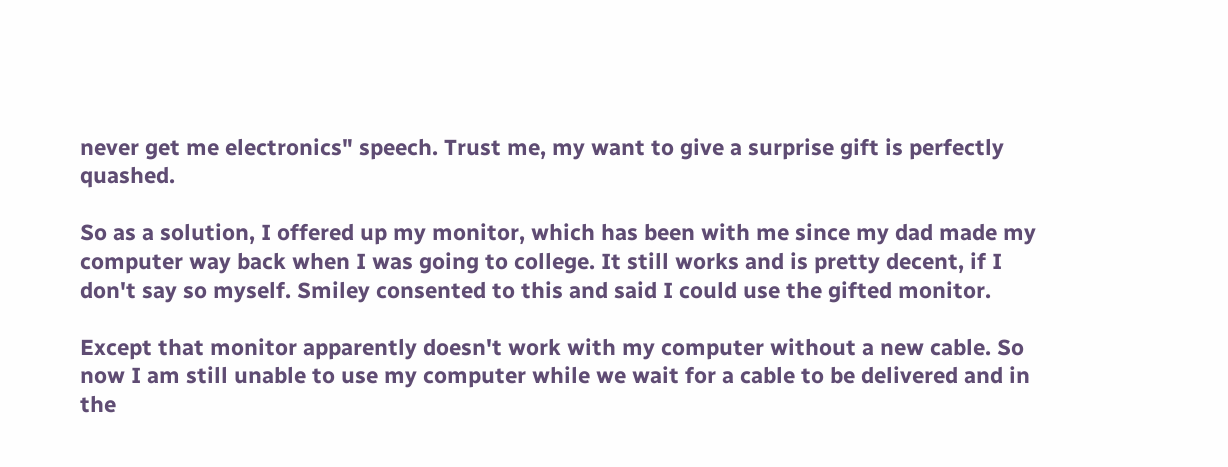never get me electronics" speech. Trust me, my want to give a surprise gift is perfectly quashed.

So as a solution, I offered up my monitor, which has been with me since my dad made my computer way back when I was going to college. It still works and is pretty decent, if I don't say so myself. Smiley consented to this and said I could use the gifted monitor.

Except that monitor apparently doesn't work with my computer without a new cable. So now I am still unable to use my computer while we wait for a cable to be delivered and in the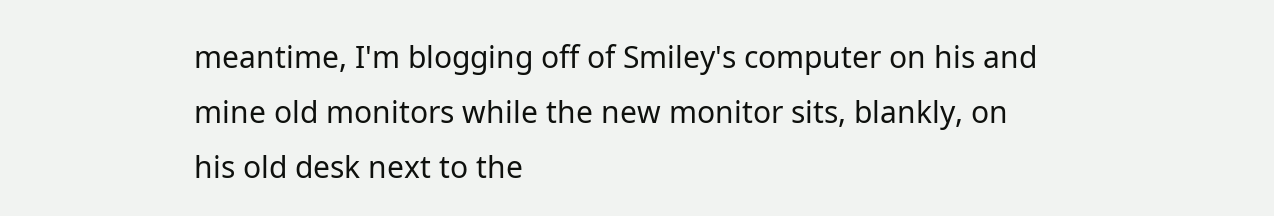meantime, I'm blogging off of Smiley's computer on his and mine old monitors while the new monitor sits, blankly, on his old desk next to the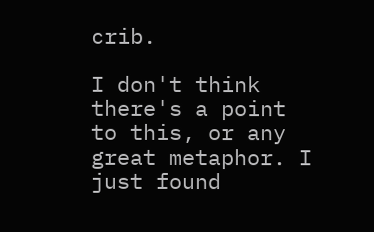crib.

I don't think there's a point to this, or any great metaphor. I just found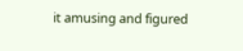it amusing and figured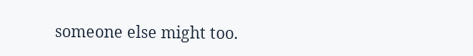someone else might too.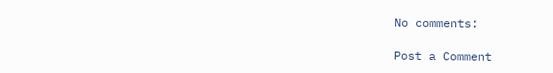No comments:

Post a Comment